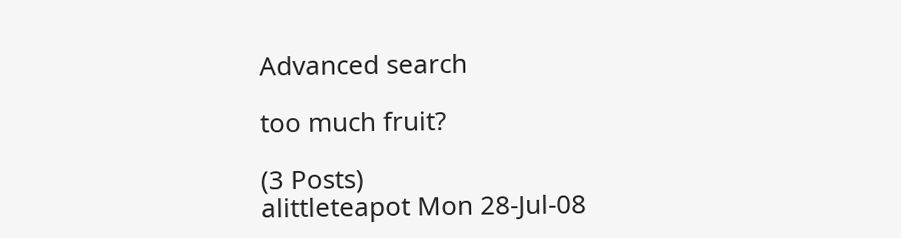Advanced search

too much fruit?

(3 Posts)
alittleteapot Mon 28-Jul-08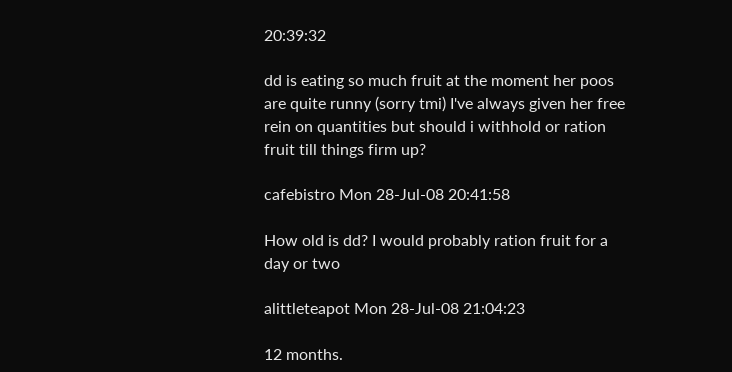20:39:32

dd is eating so much fruit at the moment her poos are quite runny (sorry tmi) I've always given her free rein on quantities but should i withhold or ration fruit till things firm up?

cafebistro Mon 28-Jul-08 20:41:58

How old is dd? I would probably ration fruit for a day or two

alittleteapot Mon 28-Jul-08 21:04:23

12 months.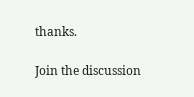thanks.

Join the discussion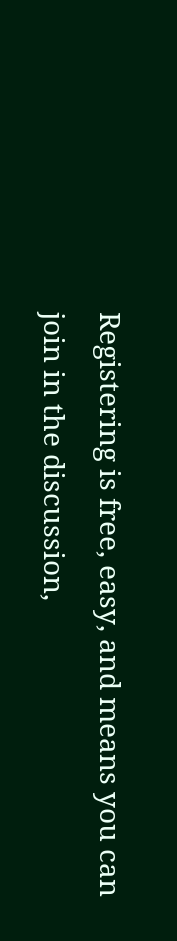Registering is free, easy, and means you can join in the discussion,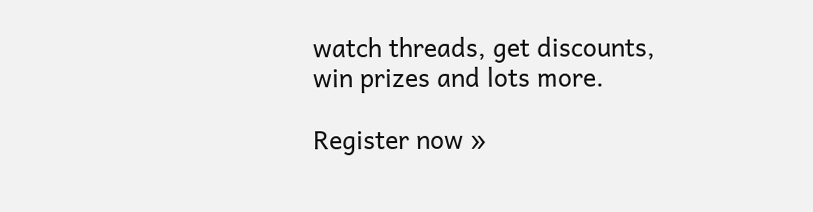watch threads, get discounts, win prizes and lots more.

Register now »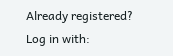Already registered? Log in with: